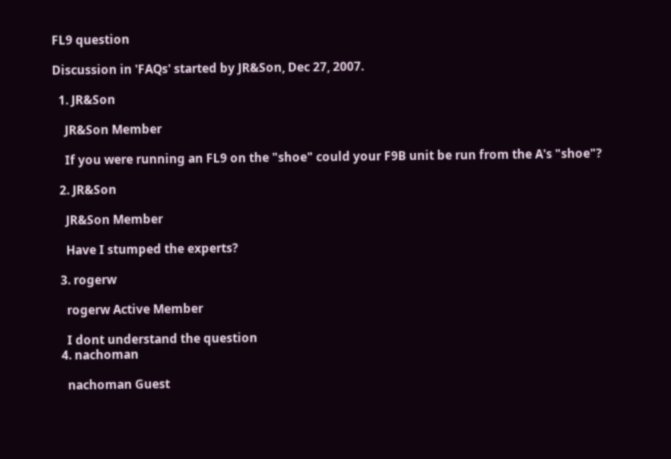FL9 question

Discussion in 'FAQs' started by JR&Son, Dec 27, 2007.

  1. JR&Son

    JR&Son Member

    If you were running an FL9 on the "shoe" could your F9B unit be run from the A's "shoe"?

  2. JR&Son

    JR&Son Member

    Have I stumped the experts?

  3. rogerw

    rogerw Active Member

    I dont understand the question
  4. nachoman

    nachoman Guest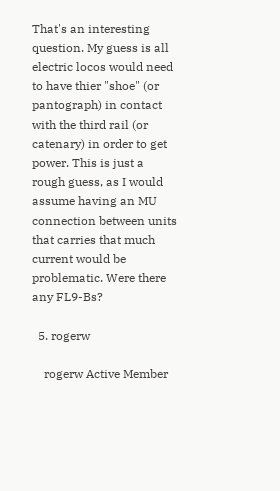That's an interesting question. My guess is all electric locos would need to have thier "shoe" (or pantograph) in contact with the third rail (or catenary) in order to get power. This is just a rough guess, as I would assume having an MU connection between units that carries that much current would be problematic. Were there any FL9-Bs?

  5. rogerw

    rogerw Active Member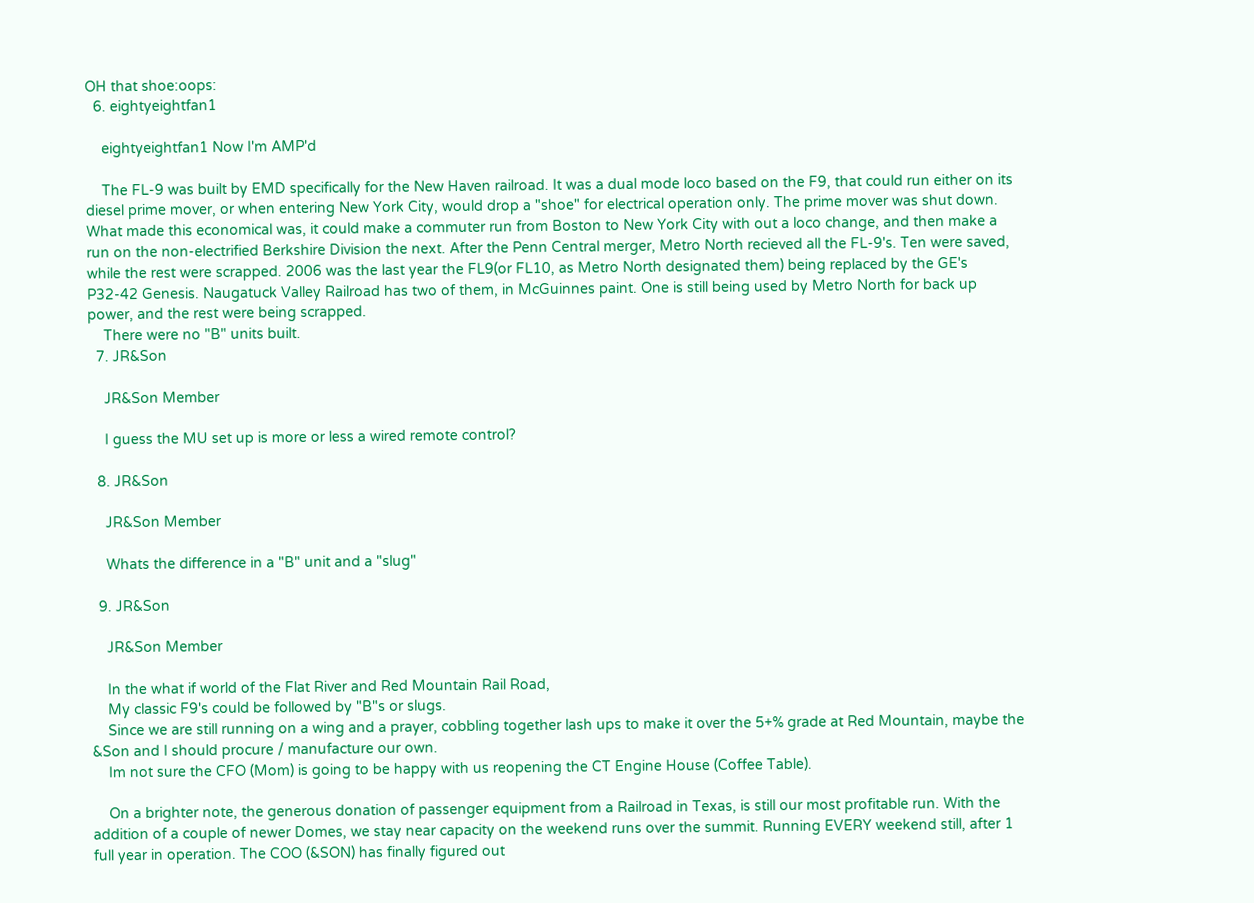OH that shoe:oops:
  6. eightyeightfan1

    eightyeightfan1 Now I'm AMP'd

    The FL-9 was built by EMD specifically for the New Haven railroad. It was a dual mode loco based on the F9, that could run either on its diesel prime mover, or when entering New York City, would drop a "shoe" for electrical operation only. The prime mover was shut down. What made this economical was, it could make a commuter run from Boston to New York City with out a loco change, and then make a run on the non-electrified Berkshire Division the next. After the Penn Central merger, Metro North recieved all the FL-9's. Ten were saved, while the rest were scrapped. 2006 was the last year the FL9(or FL10, as Metro North designated them) being replaced by the GE's P32-42 Genesis. Naugatuck Valley Railroad has two of them, in McGuinnes paint. One is still being used by Metro North for back up power, and the rest were being scrapped.
    There were no "B" units built.
  7. JR&Son

    JR&Son Member

    I guess the MU set up is more or less a wired remote control?

  8. JR&Son

    JR&Son Member

    Whats the difference in a "B" unit and a "slug"

  9. JR&Son

    JR&Son Member

    In the what if world of the Flat River and Red Mountain Rail Road,
    My classic F9's could be followed by "B"s or slugs.
    Since we are still running on a wing and a prayer, cobbling together lash ups to make it over the 5+% grade at Red Mountain, maybe the &Son and I should procure / manufacture our own.
    Im not sure the CFO (Mom) is going to be happy with us reopening the CT Engine House (Coffee Table).

    On a brighter note, the generous donation of passenger equipment from a Railroad in Texas, is still our most profitable run. With the addition of a couple of newer Domes, we stay near capacity on the weekend runs over the summit. Running EVERY weekend still, after 1 full year in operation. The COO (&SON) has finally figured out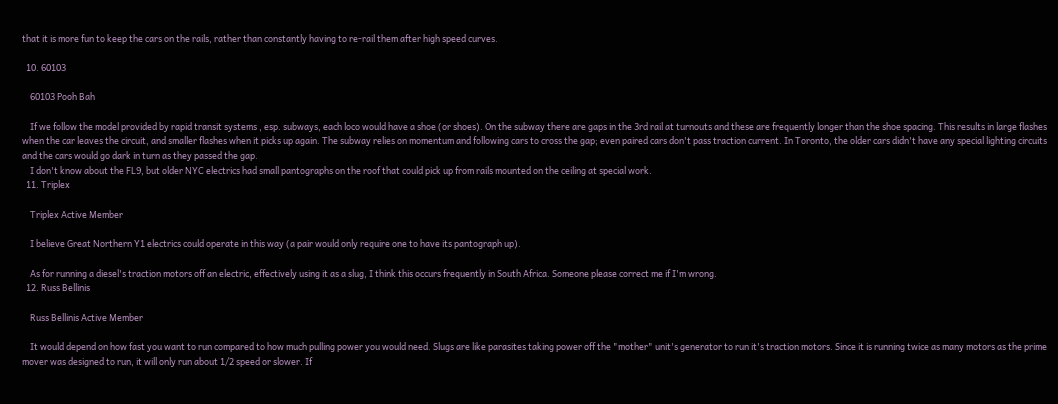that it is more fun to keep the cars on the rails, rather than constantly having to re-rail them after high speed curves.

  10. 60103

    60103 Pooh Bah

    If we follow the model provided by rapid transit systems , esp. subways, each loco would have a shoe (or shoes). On the subway there are gaps in the 3rd rail at turnouts and these are frequently longer than the shoe spacing. This results in large flashes when the car leaves the circuit, and smaller flashes when it picks up again. The subway relies on momentum and following cars to cross the gap; even paired cars don't pass traction current. In Toronto, the older cars didn't have any special lighting circuits and the cars would go dark in turn as they passed the gap.
    I don't know about the FL9, but older NYC electrics had small pantographs on the roof that could pick up from rails mounted on the ceiling at special work.
  11. Triplex

    Triplex Active Member

    I believe Great Northern Y1 electrics could operate in this way (a pair would only require one to have its pantograph up).

    As for running a diesel's traction motors off an electric, effectively using it as a slug, I think this occurs frequently in South Africa. Someone please correct me if I'm wrong.
  12. Russ Bellinis

    Russ Bellinis Active Member

    It would depend on how fast you want to run compared to how much pulling power you would need. Slugs are like parasites taking power off the "mother" unit's generator to run it's traction motors. Since it is running twice as many motors as the prime mover was designed to run, it will only run about 1/2 speed or slower. If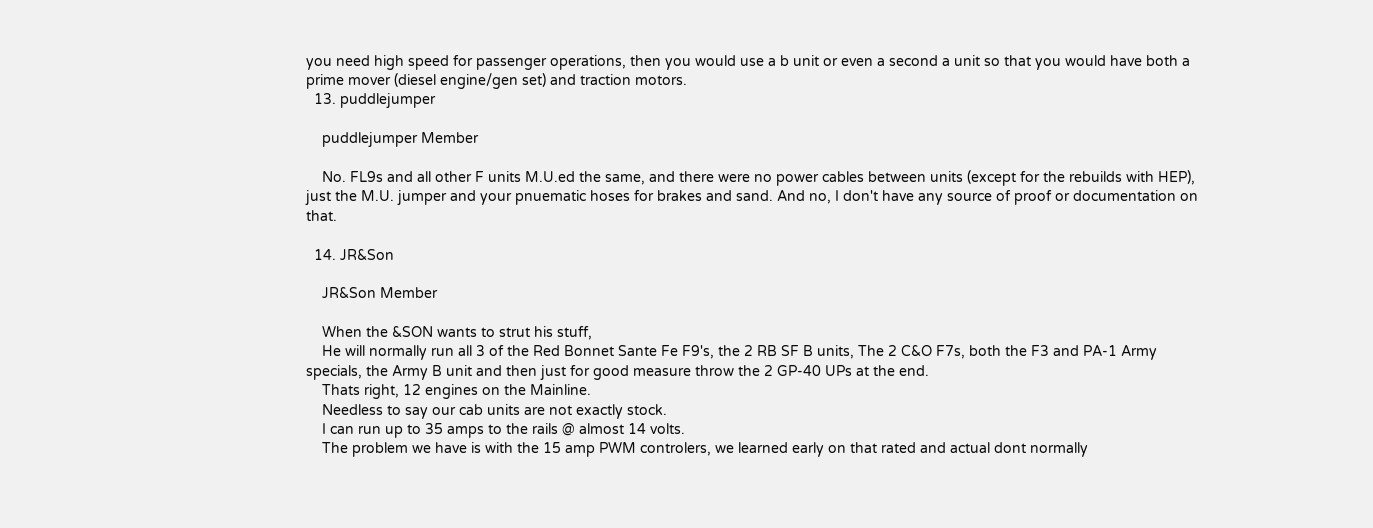you need high speed for passenger operations, then you would use a b unit or even a second a unit so that you would have both a prime mover (diesel engine/gen set) and traction motors.
  13. puddlejumper

    puddlejumper Member

    No. FL9s and all other F units M.U.ed the same, and there were no power cables between units (except for the rebuilds with HEP), just the M.U. jumper and your pnuematic hoses for brakes and sand. And no, I don't have any source of proof or documentation on that.

  14. JR&Son

    JR&Son Member

    When the &SON wants to strut his stuff,
    He will normally run all 3 of the Red Bonnet Sante Fe F9's, the 2 RB SF B units, The 2 C&O F7s, both the F3 and PA-1 Army specials, the Army B unit and then just for good measure throw the 2 GP-40 UPs at the end.
    Thats right, 12 engines on the Mainline.
    Needless to say our cab units are not exactly stock.
    I can run up to 35 amps to the rails @ almost 14 volts.
    The problem we have is with the 15 amp PWM controlers, we learned early on that rated and actual dont normally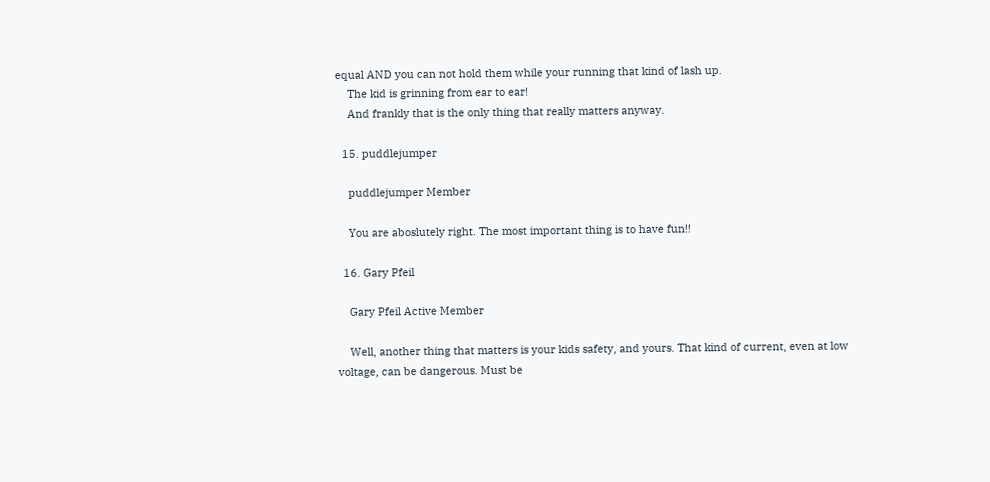equal AND you can not hold them while your running that kind of lash up.
    The kid is grinning from ear to ear!
    And frankly that is the only thing that really matters anyway.

  15. puddlejumper

    puddlejumper Member

    You are aboslutely right. The most important thing is to have fun!!

  16. Gary Pfeil

    Gary Pfeil Active Member

    Well, another thing that matters is your kids safety, and yours. That kind of current, even at low voltage, can be dangerous. Must be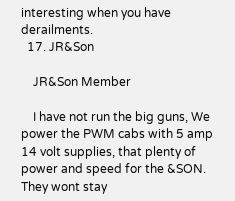interesting when you have derailments.
  17. JR&Son

    JR&Son Member

    I have not run the big guns, We power the PWM cabs with 5 amp 14 volt supplies, that plenty of power and speed for the &SON. They wont stay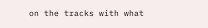on the tracks with what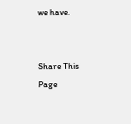we have.


Share This Page